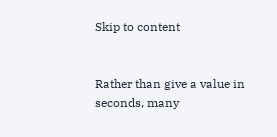Skip to content


Rather than give a value in seconds, many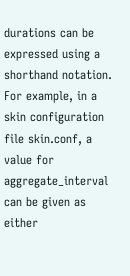durations can be expressed using a shorthand notation. For example, in a skin configuration file skin.conf, a value for aggregate_interval can be given as either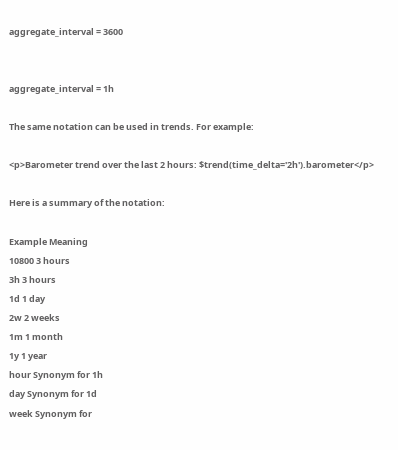aggregate_interval = 3600


aggregate_interval = 1h

The same notation can be used in trends. For example:

<p>Barometer trend over the last 2 hours: $trend(time_delta='2h').barometer</p>

Here is a summary of the notation:

Example Meaning
10800 3 hours
3h 3 hours
1d 1 day
2w 2 weeks
1m 1 month
1y 1 year
hour Synonym for 1h
day Synonym for 1d
week Synonym for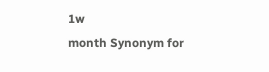1w
month Synonym for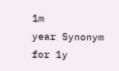1m
year Synonym for 1y